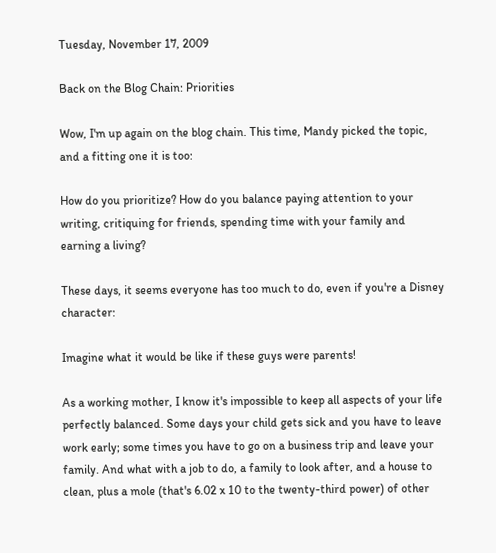Tuesday, November 17, 2009

Back on the Blog Chain: Priorities

Wow, I'm up again on the blog chain. This time, Mandy picked the topic, and a fitting one it is too:

How do you prioritize? How do you balance paying attention to your writing, critiquing for friends, spending time with your family and earning a living?

These days, it seems everyone has too much to do, even if you're a Disney character:

Imagine what it would be like if these guys were parents!

As a working mother, I know it's impossible to keep all aspects of your life perfectly balanced. Some days your child gets sick and you have to leave work early; some times you have to go on a business trip and leave your family. And what with a job to do, a family to look after, and a house to clean, plus a mole (that's 6.02 x 10 to the twenty-third power) of other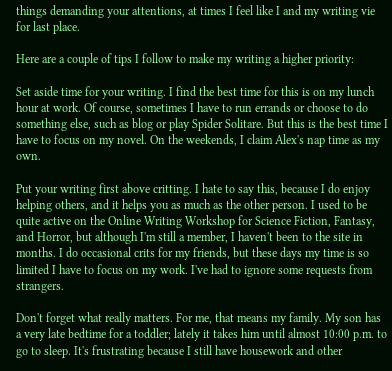things demanding your attentions, at times I feel like I and my writing vie for last place.

Here are a couple of tips I follow to make my writing a higher priority:

Set aside time for your writing. I find the best time for this is on my lunch hour at work. Of course, sometimes I have to run errands or choose to do something else, such as blog or play Spider Solitare. But this is the best time I have to focus on my novel. On the weekends, I claim Alex's nap time as my own.

Put your writing first above critting. I hate to say this, because I do enjoy helping others, and it helps you as much as the other person. I used to be quite active on the Online Writing Workshop for Science Fiction, Fantasy, and Horror, but although I'm still a member, I haven't been to the site in months. I do occasional crits for my friends, but these days my time is so limited I have to focus on my work. I've had to ignore some requests from strangers.

Don't forget what really matters. For me, that means my family. My son has a very late bedtime for a toddler; lately it takes him until almost 10:00 p.m. to go to sleep. It's frustrating because I still have housework and other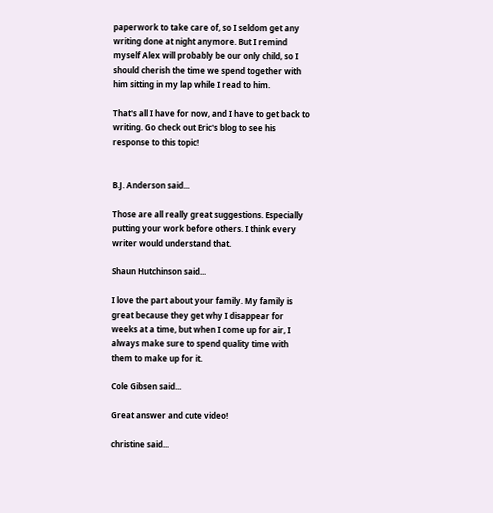paperwork to take care of, so I seldom get any writing done at night anymore. But I remind myself Alex will probably be our only child, so I should cherish the time we spend together with him sitting in my lap while I read to him.

That's all I have for now, and I have to get back to writing. Go check out Eric's blog to see his response to this topic!


B.J. Anderson said...

Those are all really great suggestions. Especially putting your work before others. I think every writer would understand that.

Shaun Hutchinson said...

I love the part about your family. My family is great because they get why I disappear for weeks at a time, but when I come up for air, I always make sure to spend quality time with them to make up for it.

Cole Gibsen said...

Great answer and cute video!

christine said...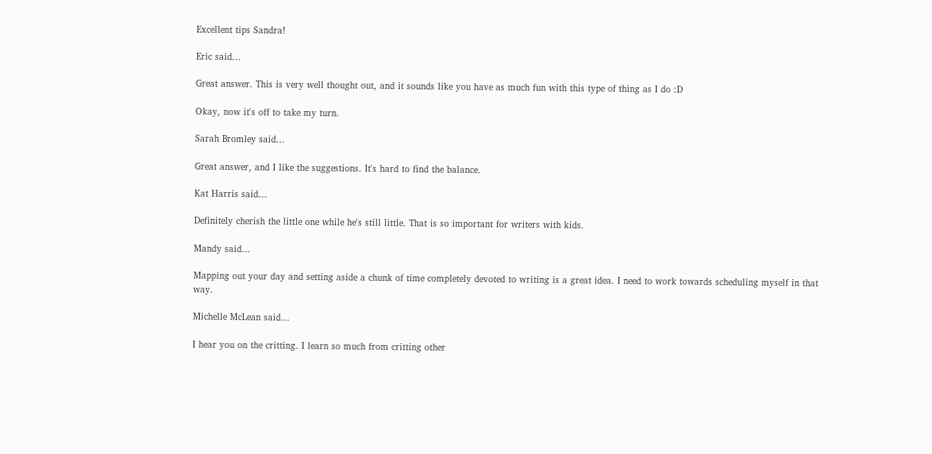Excellent tips Sandra!

Eric said...

Great answer. This is very well thought out, and it sounds like you have as much fun with this type of thing as I do :D

Okay, now it's off to take my turn.

Sarah Bromley said...

Great answer, and I like the suggestions. It's hard to find the balance.

Kat Harris said...

Definitely cherish the little one while he's still little. That is so important for writers with kids.

Mandy said...

Mapping out your day and setting aside a chunk of time completely devoted to writing is a great idea. I need to work towards scheduling myself in that way.

Michelle McLean said...

I hear you on the critting. I learn so much from critting other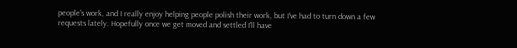people's work, and I really enjoy helping people polish their work, but I've had to turn down a few requests lately. Hopefully once we get moved and settled I'll have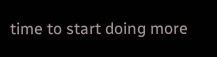time to start doing more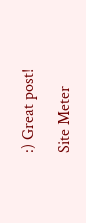:) Great post!

Site Meter